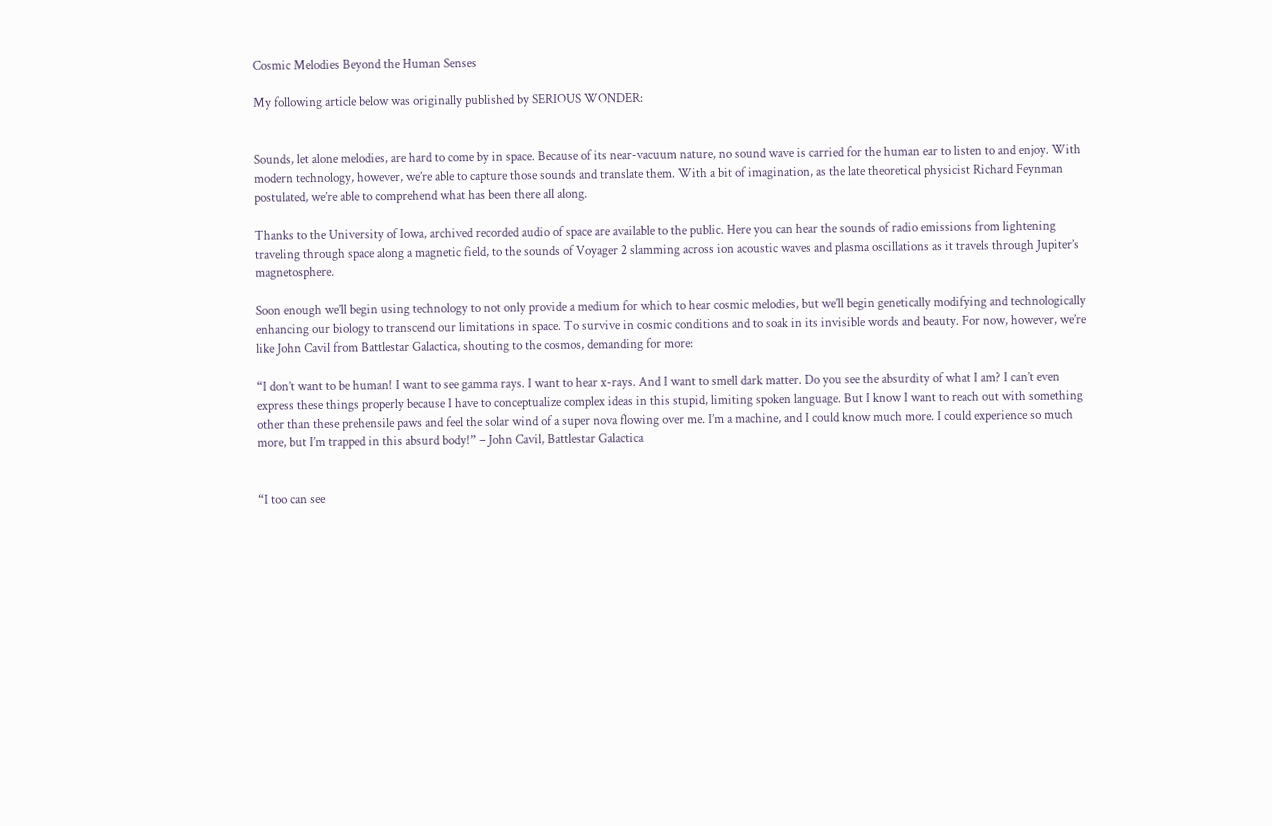Cosmic Melodies Beyond the Human Senses

My following article below was originally published by SERIOUS WONDER:


Sounds, let alone melodies, are hard to come by in space. Because of its near-vacuum nature, no sound wave is carried for the human ear to listen to and enjoy. With modern technology, however, we’re able to capture those sounds and translate them. With a bit of imagination, as the late theoretical physicist Richard Feynman postulated, we’re able to comprehend what has been there all along.

Thanks to the University of Iowa, archived recorded audio of space are available to the public. Here you can hear the sounds of radio emissions from lightening traveling through space along a magnetic field, to the sounds of Voyager 2 slamming across ion acoustic waves and plasma oscillations as it travels through Jupiter’s magnetosphere.

Soon enough we’ll begin using technology to not only provide a medium for which to hear cosmic melodies, but we’ll begin genetically modifying and technologically enhancing our biology to transcend our limitations in space. To survive in cosmic conditions and to soak in its invisible words and beauty. For now, however, we’re like John Cavil from Battlestar Galactica, shouting to the cosmos, demanding for more:

“I don’t want to be human! I want to see gamma rays. I want to hear x-rays. And I want to smell dark matter. Do you see the absurdity of what I am? I can’t even express these things properly because I have to conceptualize complex ideas in this stupid, limiting spoken language. But I know I want to reach out with something other than these prehensile paws and feel the solar wind of a super nova flowing over me. I’m a machine, and I could know much more. I could experience so much more, but I’m trapped in this absurd body!” – John Cavil, Battlestar Galactica


“I too can see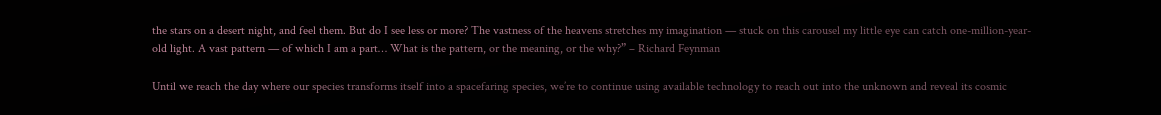the stars on a desert night, and feel them. But do I see less or more? The vastness of the heavens stretches my imagination — stuck on this carousel my little eye can catch one-million-year-old light. A vast pattern — of which I am a part… What is the pattern, or the meaning, or the why?” – Richard Feynman

Until we reach the day where our species transforms itself into a spacefaring species, we’re to continue using available technology to reach out into the unknown and reveal its cosmic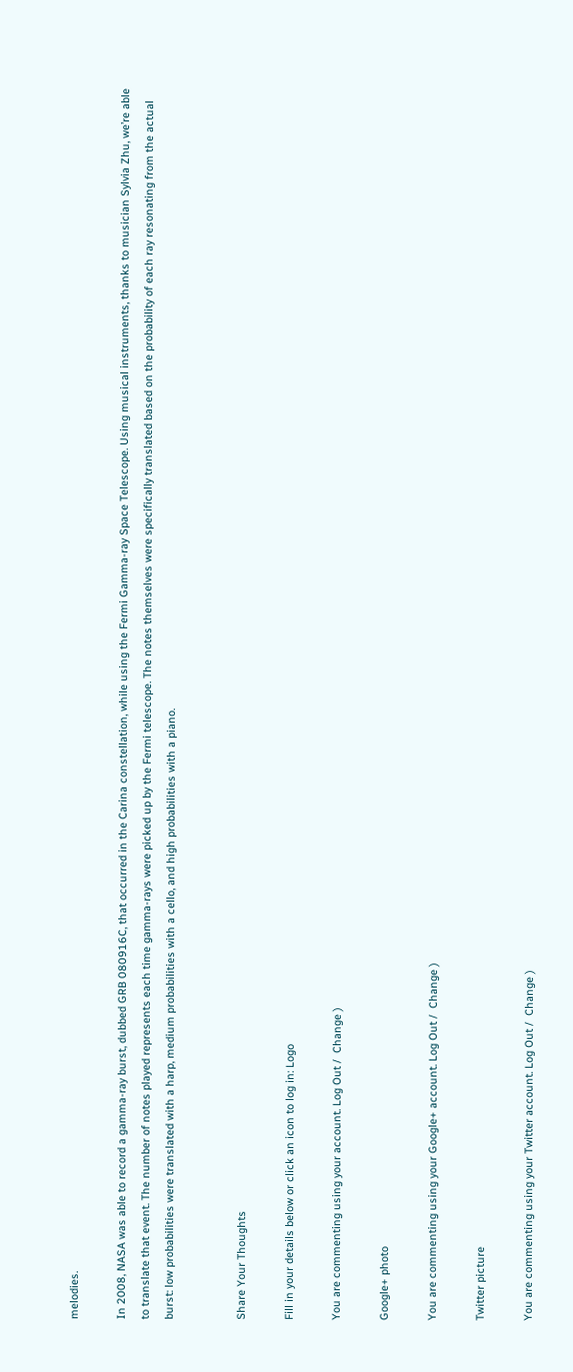melodies.

In 2008, NASA was able to record a gamma-ray burst, dubbed GRB 080916C, that occurred in the Carina constellation, while using the Fermi Gamma-ray Space Telescope. Using musical instruments, thanks to musician Sylvia Zhu, we’re able to translate that event. The number of notes played represents each time gamma-rays were picked up by the Fermi telescope. The notes themselves were specifically translated based on the probability of each ray resonating from the actual burst: low probabilities were translated with a harp, medium probabilities with a cello, and high probabilities with a piano.


Share Your Thoughts

Fill in your details below or click an icon to log in: Logo

You are commenting using your account. Log Out /  Change )

Google+ photo

You are commenting using your Google+ account. Log Out /  Change )

Twitter picture

You are commenting using your Twitter account. Log Out /  Change )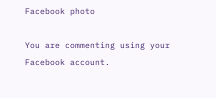Facebook photo

You are commenting using your Facebook account.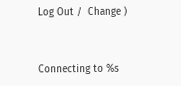Log Out /  Change )


Connecting to %s